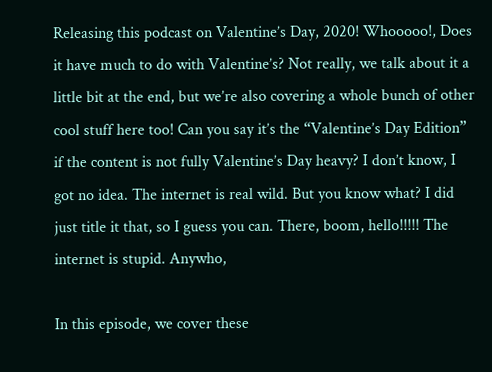Releasing this podcast on Valentine’s Day, 2020! Whooooo!, Does it have much to do with Valentine’s? Not really, we talk about it a little bit at the end, but we’re also covering a whole bunch of other cool stuff here too! Can you say it’s the “Valentine’s Day Edition” if the content is not fully Valentine’s Day heavy? I don’t know, I got no idea. The internet is real wild. But you know what? I did just title it that, so I guess you can. There, boom, hello!!!!! The internet is stupid. Anywho,

In this episode, we cover these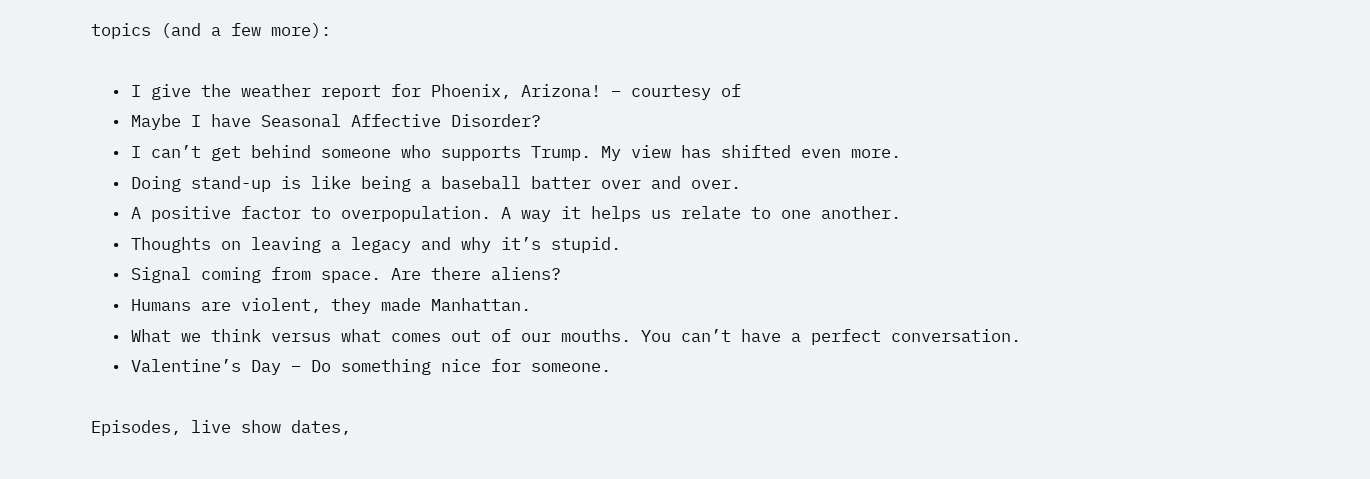topics (and a few more):

  • I give the weather report for Phoenix, Arizona! – courtesy of
  • Maybe I have Seasonal Affective Disorder?
  • I can’t get behind someone who supports Trump. My view has shifted even more.
  • Doing stand-up is like being a baseball batter over and over.
  • A positive factor to overpopulation. A way it helps us relate to one another.
  • Thoughts on leaving a legacy and why it’s stupid.
  • Signal coming from space. Are there aliens?
  • Humans are violent, they made Manhattan.
  • What we think versus what comes out of our mouths. You can’t have a perfect conversation.
  • Valentine’s Day – Do something nice for someone.

Episodes, live show dates,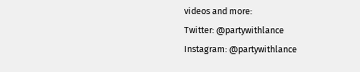videos and more:
Twitter: @partywithlance
Instagram: @partywithlance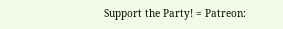Support the Party! = Patreon: